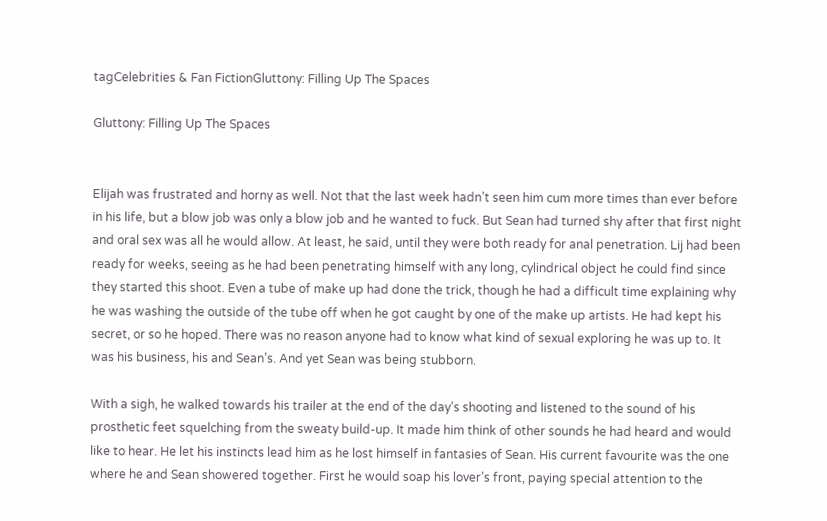tagCelebrities & Fan FictionGluttony: Filling Up The Spaces

Gluttony: Filling Up The Spaces


Elijah was frustrated and horny as well. Not that the last week hadn’t seen him cum more times than ever before in his life, but a blow job was only a blow job and he wanted to fuck. But Sean had turned shy after that first night and oral sex was all he would allow. At least, he said, until they were both ready for anal penetration. Lij had been ready for weeks, seeing as he had been penetrating himself with any long, cylindrical object he could find since they started this shoot. Even a tube of make up had done the trick, though he had a difficult time explaining why he was washing the outside of the tube off when he got caught by one of the make up artists. He had kept his secret, or so he hoped. There was no reason anyone had to know what kind of sexual exploring he was up to. It was his business, his and Sean’s. And yet Sean was being stubborn.

With a sigh, he walked towards his trailer at the end of the day’s shooting and listened to the sound of his prosthetic feet squelching from the sweaty build-up. It made him think of other sounds he had heard and would like to hear. He let his instincts lead him as he lost himself in fantasies of Sean. His current favourite was the one where he and Sean showered together. First he would soap his lover’s front, paying special attention to the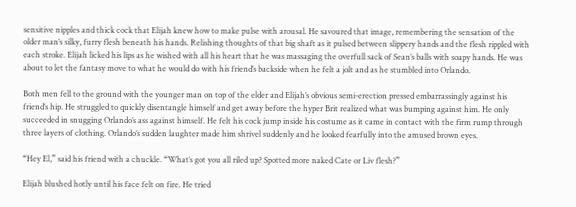sensitive nipples and thick cock that Elijah knew how to make pulse with arousal. He savoured that image, remembering the sensation of the older man’s silky, furry flesh beneath his hands. Relishing thoughts of that big shaft as it pulsed between slippery hands and the flesh rippled with each stroke. Elijah licked his lips as he wished with all his heart that he was massaging the overfull sack of Sean’s balls with soapy hands. He was about to let the fantasy move to what he would do with his friend’s backside when he felt a jolt and as he stumbled into Orlando.

Both men fell to the ground with the younger man on top of the elder and Elijah’s obvious semi-erection pressed embarrassingly against his friend’s hip. He struggled to quickly disentangle himself and get away before the hyper Brit realized what was bumping against him. He only succeeded in snugging Orlando’s ass against himself. He felt his cock jump inside his costume as it came in contact with the firm rump through three layers of clothing. Orlando’s sudden laughter made him shrivel suddenly and he looked fearfully into the amused brown eyes.

“Hey El,” said his friend with a chuckle. “What’s got you all riled up? Spotted more naked Cate or Liv flesh?”

Elijah blushed hotly until his face felt on fire. He tried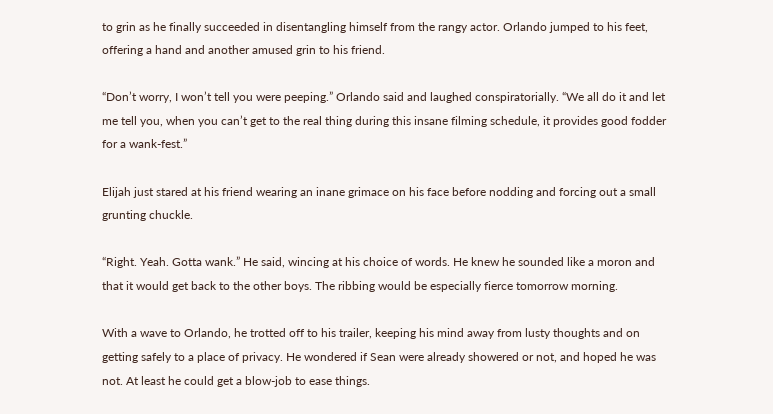to grin as he finally succeeded in disentangling himself from the rangy actor. Orlando jumped to his feet, offering a hand and another amused grin to his friend.

“Don’t worry, I won’t tell you were peeping.” Orlando said and laughed conspiratorially. “We all do it and let me tell you, when you can’t get to the real thing during this insane filming schedule, it provides good fodder for a wank-fest.”

Elijah just stared at his friend wearing an inane grimace on his face before nodding and forcing out a small grunting chuckle.

“Right. Yeah. Gotta wank.” He said, wincing at his choice of words. He knew he sounded like a moron and that it would get back to the other boys. The ribbing would be especially fierce tomorrow morning.

With a wave to Orlando, he trotted off to his trailer, keeping his mind away from lusty thoughts and on getting safely to a place of privacy. He wondered if Sean were already showered or not, and hoped he was not. At least he could get a blow-job to ease things.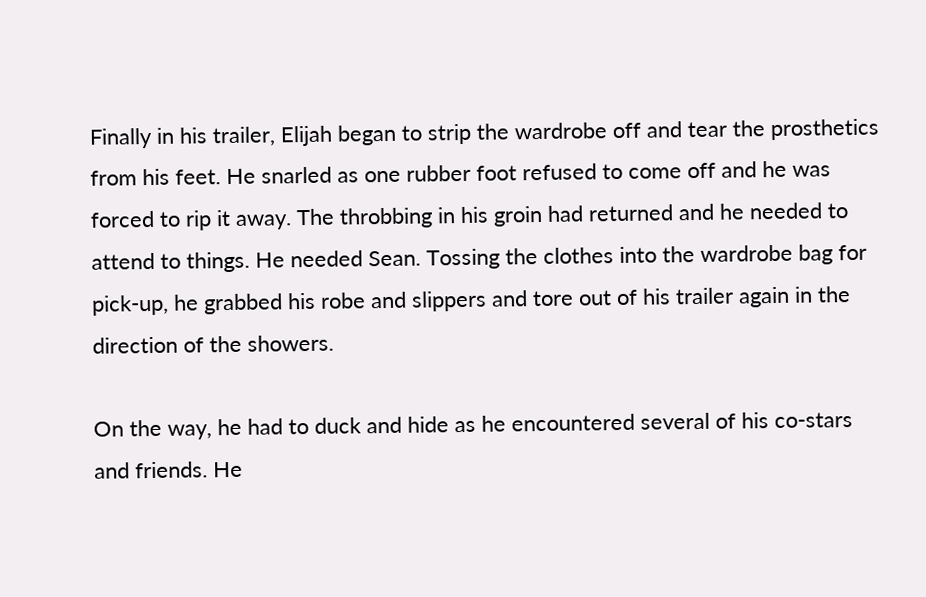Finally in his trailer, Elijah began to strip the wardrobe off and tear the prosthetics from his feet. He snarled as one rubber foot refused to come off and he was forced to rip it away. The throbbing in his groin had returned and he needed to attend to things. He needed Sean. Tossing the clothes into the wardrobe bag for pick-up, he grabbed his robe and slippers and tore out of his trailer again in the direction of the showers.

On the way, he had to duck and hide as he encountered several of his co-stars and friends. He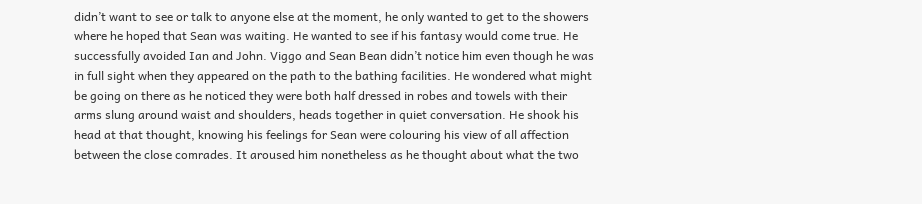didn’t want to see or talk to anyone else at the moment, he only wanted to get to the showers where he hoped that Sean was waiting. He wanted to see if his fantasy would come true. He successfully avoided Ian and John. Viggo and Sean Bean didn’t notice him even though he was in full sight when they appeared on the path to the bathing facilities. He wondered what might be going on there as he noticed they were both half dressed in robes and towels with their arms slung around waist and shoulders, heads together in quiet conversation. He shook his head at that thought, knowing his feelings for Sean were colouring his view of all affection between the close comrades. It aroused him nonetheless as he thought about what the two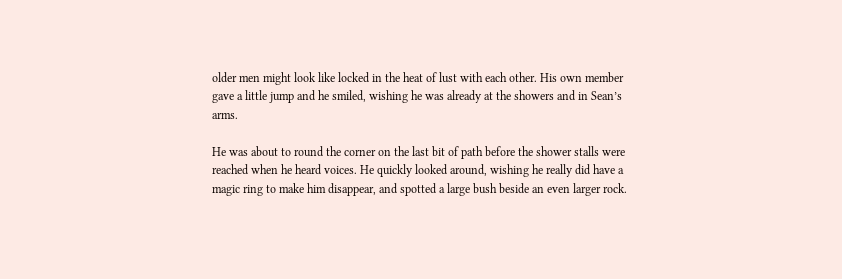older men might look like locked in the heat of lust with each other. His own member gave a little jump and he smiled, wishing he was already at the showers and in Sean’s arms.

He was about to round the corner on the last bit of path before the shower stalls were reached when he heard voices. He quickly looked around, wishing he really did have a magic ring to make him disappear, and spotted a large bush beside an even larger rock.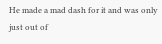He made a mad dash for it and was only just out of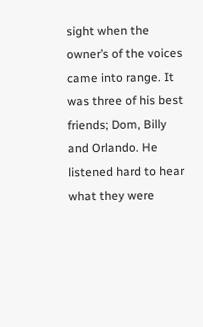sight when the owner’s of the voices came into range. It was three of his best friends; Dom, Billy and Orlando. He listened hard to hear what they were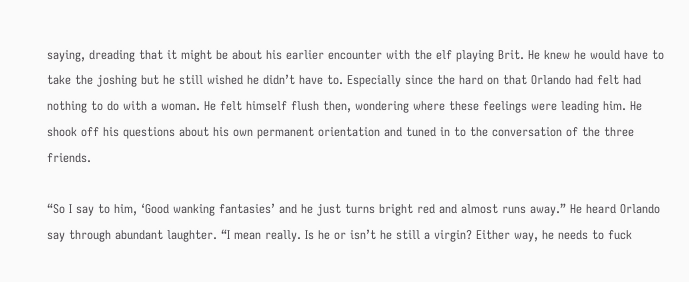saying, dreading that it might be about his earlier encounter with the elf playing Brit. He knew he would have to take the joshing but he still wished he didn’t have to. Especially since the hard on that Orlando had felt had nothing to do with a woman. He felt himself flush then, wondering where these feelings were leading him. He shook off his questions about his own permanent orientation and tuned in to the conversation of the three friends.

“So I say to him, ‘Good wanking fantasies’ and he just turns bright red and almost runs away.” He heard Orlando say through abundant laughter. “I mean really. Is he or isn’t he still a virgin? Either way, he needs to fuck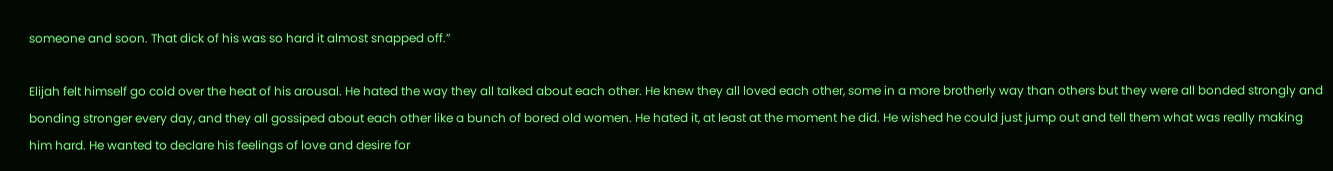someone and soon. That dick of his was so hard it almost snapped off.”

Elijah felt himself go cold over the heat of his arousal. He hated the way they all talked about each other. He knew they all loved each other, some in a more brotherly way than others but they were all bonded strongly and bonding stronger every day, and they all gossiped about each other like a bunch of bored old women. He hated it, at least at the moment he did. He wished he could just jump out and tell them what was really making him hard. He wanted to declare his feelings of love and desire for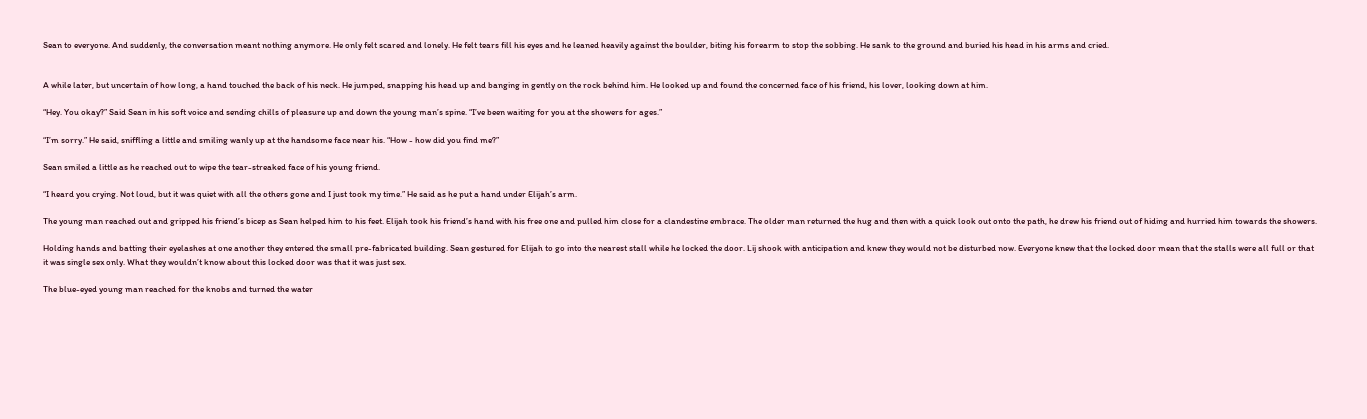Sean to everyone. And suddenly, the conversation meant nothing anymore. He only felt scared and lonely. He felt tears fill his eyes and he leaned heavily against the boulder, biting his forearm to stop the sobbing. He sank to the ground and buried his head in his arms and cried.


A while later, but uncertain of how long, a hand touched the back of his neck. He jumped, snapping his head up and banging in gently on the rock behind him. He looked up and found the concerned face of his friend, his lover, looking down at him.

“Hey. You okay?” Said Sean in his soft voice and sending chills of pleasure up and down the young man’s spine. “I’ve been waiting for you at the showers for ages.”

“I’m sorry.” He said, sniffling a little and smiling wanly up at the handsome face near his. “How - how did you find me?”

Sean smiled a little as he reached out to wipe the tear-streaked face of his young friend.

“I heard you crying. Not loud, but it was quiet with all the others gone and I just took my time.” He said as he put a hand under Elijah’s arm.

The young man reached out and gripped his friend’s bicep as Sean helped him to his feet. Elijah took his friend’s hand with his free one and pulled him close for a clandestine embrace. The older man returned the hug and then with a quick look out onto the path, he drew his friend out of hiding and hurried him towards the showers.

Holding hands and batting their eyelashes at one another they entered the small pre-fabricated building. Sean gestured for Elijah to go into the nearest stall while he locked the door. Lij shook with anticipation and knew they would not be disturbed now. Everyone knew that the locked door mean that the stalls were all full or that it was single sex only. What they wouldn’t know about this locked door was that it was just sex.

The blue-eyed young man reached for the knobs and turned the water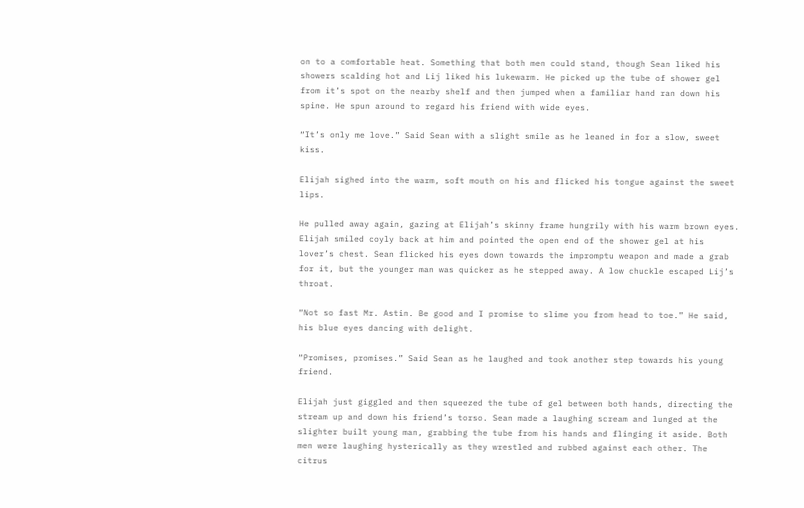on to a comfortable heat. Something that both men could stand, though Sean liked his showers scalding hot and Lij liked his lukewarm. He picked up the tube of shower gel from it’s spot on the nearby shelf and then jumped when a familiar hand ran down his spine. He spun around to regard his friend with wide eyes.

“It’s only me love.” Said Sean with a slight smile as he leaned in for a slow, sweet kiss.

Elijah sighed into the warm, soft mouth on his and flicked his tongue against the sweet lips.

He pulled away again, gazing at Elijah’s skinny frame hungrily with his warm brown eyes. Elijah smiled coyly back at him and pointed the open end of the shower gel at his lover’s chest. Sean flicked his eyes down towards the impromptu weapon and made a grab for it, but the younger man was quicker as he stepped away. A low chuckle escaped Lij’s throat.

“Not so fast Mr. Astin. Be good and I promise to slime you from head to toe.” He said, his blue eyes dancing with delight.

“Promises, promises.” Said Sean as he laughed and took another step towards his young friend.

Elijah just giggled and then squeezed the tube of gel between both hands, directing the stream up and down his friend’s torso. Sean made a laughing scream and lunged at the slighter built young man, grabbing the tube from his hands and flinging it aside. Both men were laughing hysterically as they wrestled and rubbed against each other. The citrus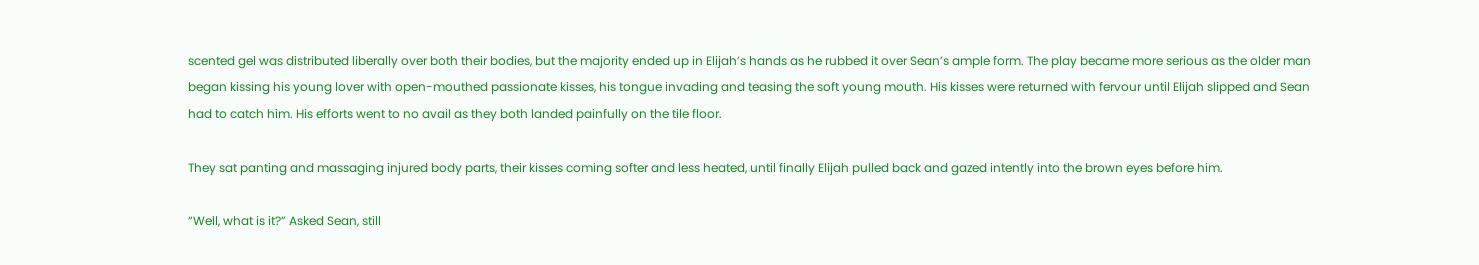scented gel was distributed liberally over both their bodies, but the majority ended up in Elijah’s hands as he rubbed it over Sean’s ample form. The play became more serious as the older man began kissing his young lover with open-mouthed passionate kisses, his tongue invading and teasing the soft young mouth. His kisses were returned with fervour until Elijah slipped and Sean had to catch him. His efforts went to no avail as they both landed painfully on the tile floor.

They sat panting and massaging injured body parts, their kisses coming softer and less heated, until finally Elijah pulled back and gazed intently into the brown eyes before him.

“Well, what is it?” Asked Sean, still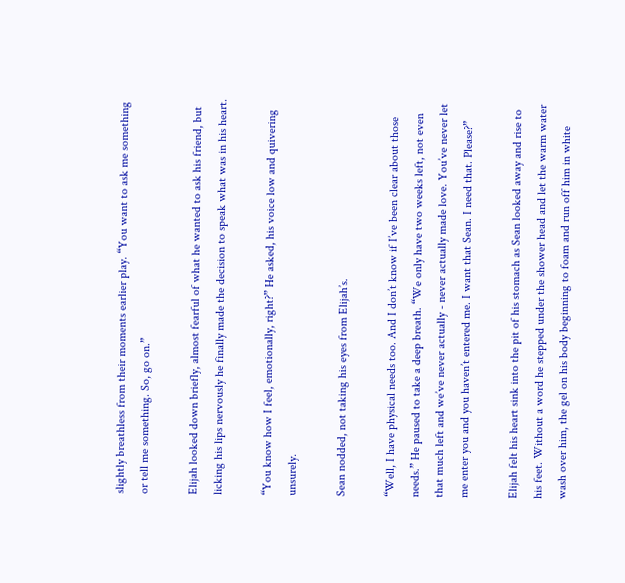slightly breathless from their moments earlier play. “You want to ask me something or tell me something. So, go on.”

Elijah looked down briefly, almost fearful of what he wanted to ask his friend, but licking his lips nervously he finally made the decision to speak what was in his heart.

“You know how I feel, emotionally, right?” He asked, his voice low and quivering unsurely.

Sean nodded, not taking his eyes from Elijah’s.

“Well, I have physical needs too. And I don’t know if I’ve been clear about those needs.” He paused to take a deep breath. “We only have two weeks left, not even that much left and we’ve never actually - never actually made love. You’ve never let me enter you and you haven’t entered me. I want that Sean. I need that. Please?”

Elijah felt his heart sink into the pit of his stomach as Sean looked away and rise to his feet. Without a word he stepped under the shower head and let the warm water wash over him, the gel on his body beginning to foam and run off him in white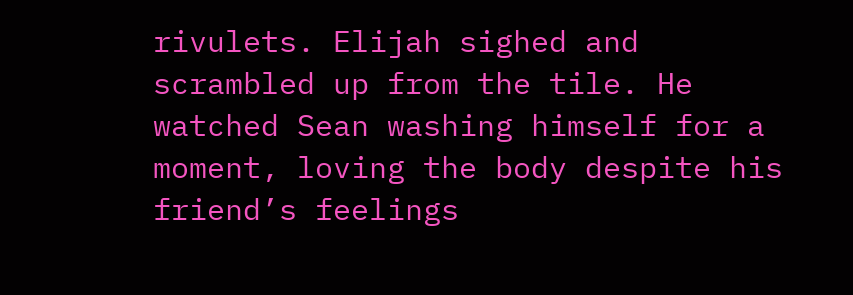rivulets. Elijah sighed and scrambled up from the tile. He watched Sean washing himself for a moment, loving the body despite his friend’s feelings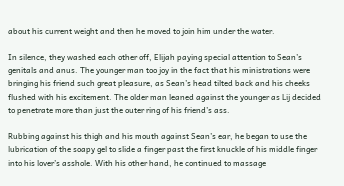about his current weight and then he moved to join him under the water.

In silence, they washed each other off, Elijah paying special attention to Sean’s genitals and anus. The younger man too joy in the fact that his ministrations were bringing his friend such great pleasure, as Sean’s head tilted back and his cheeks flushed with his excitement. The older man leaned against the younger as Lij decided to penetrate more than just the outer ring of his friend’s ass.

Rubbing against his thigh and his mouth against Sean’s ear, he began to use the lubrication of the soapy gel to slide a finger past the first knuckle of his middle finger into his lover’s asshole. With his other hand, he continued to massage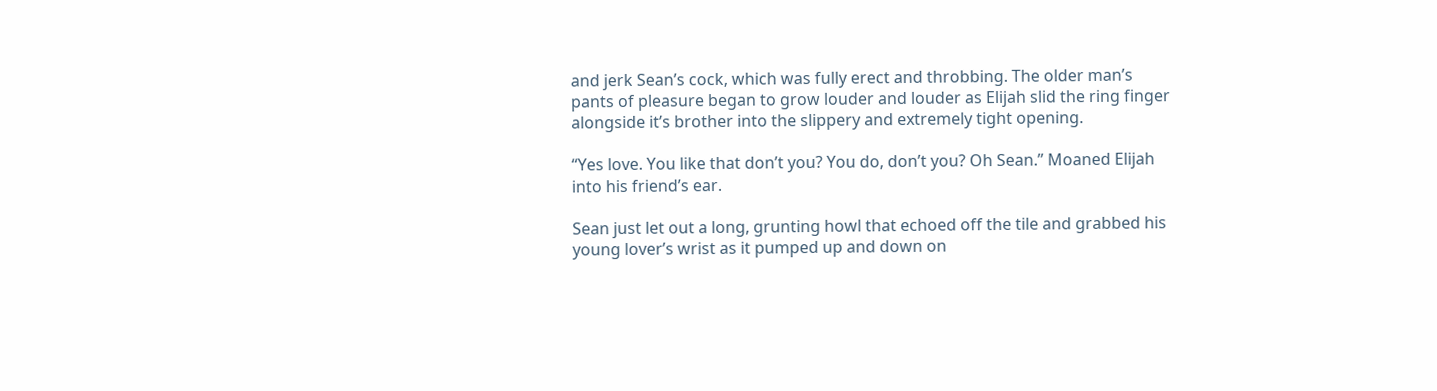and jerk Sean’s cock, which was fully erect and throbbing. The older man’s pants of pleasure began to grow louder and louder as Elijah slid the ring finger alongside it’s brother into the slippery and extremely tight opening.

“Yes love. You like that don’t you? You do, don’t you? Oh Sean.” Moaned Elijah into his friend’s ear.

Sean just let out a long, grunting howl that echoed off the tile and grabbed his young lover’s wrist as it pumped up and down on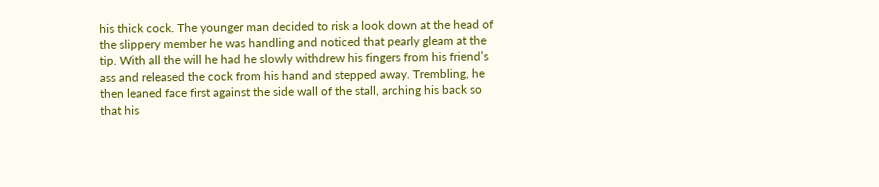his thick cock. The younger man decided to risk a look down at the head of the slippery member he was handling and noticed that pearly gleam at the tip. With all the will he had he slowly withdrew his fingers from his friend’s ass and released the cock from his hand and stepped away. Trembling, he then leaned face first against the side wall of the stall, arching his back so that his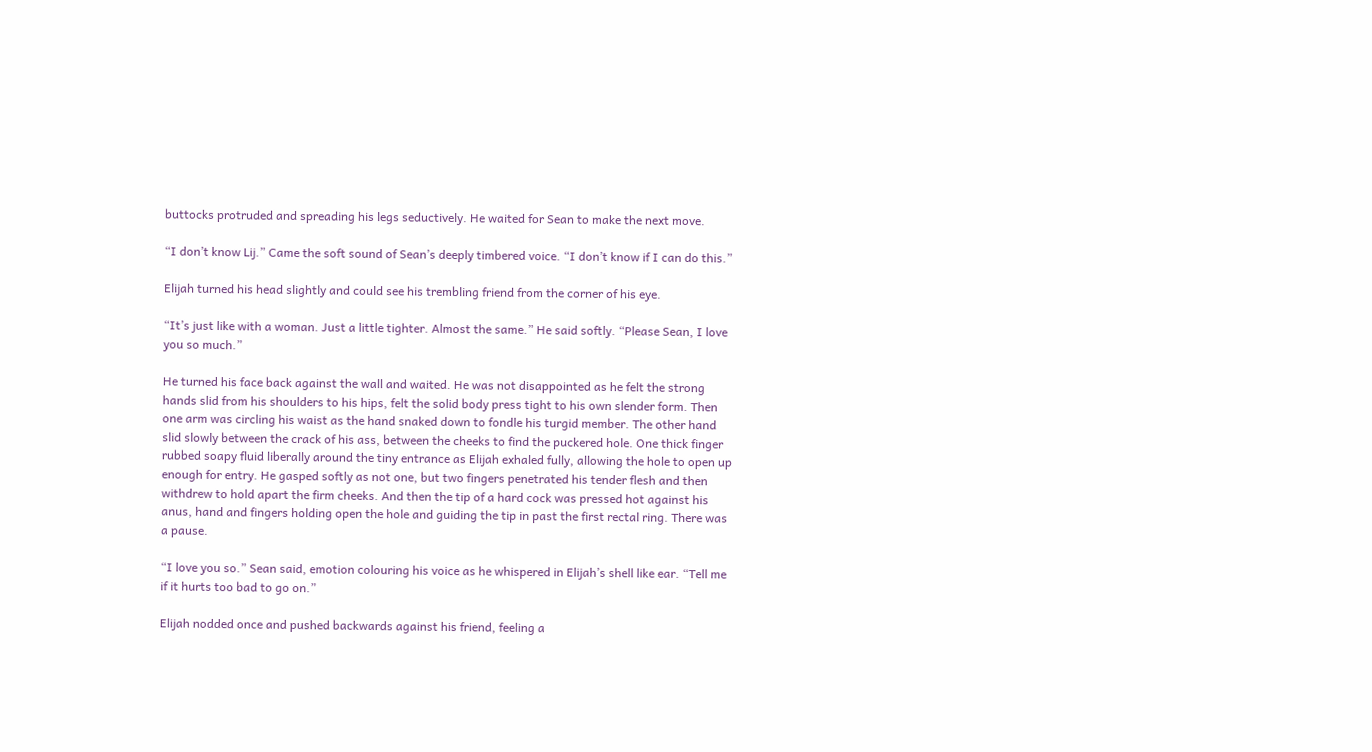buttocks protruded and spreading his legs seductively. He waited for Sean to make the next move.

“I don’t know Lij.” Came the soft sound of Sean’s deeply timbered voice. “I don’t know if I can do this.”

Elijah turned his head slightly and could see his trembling friend from the corner of his eye.

“It’s just like with a woman. Just a little tighter. Almost the same.” He said softly. “Please Sean, I love you so much.”

He turned his face back against the wall and waited. He was not disappointed as he felt the strong hands slid from his shoulders to his hips, felt the solid body press tight to his own slender form. Then one arm was circling his waist as the hand snaked down to fondle his turgid member. The other hand slid slowly between the crack of his ass, between the cheeks to find the puckered hole. One thick finger rubbed soapy fluid liberally around the tiny entrance as Elijah exhaled fully, allowing the hole to open up enough for entry. He gasped softly as not one, but two fingers penetrated his tender flesh and then withdrew to hold apart the firm cheeks. And then the tip of a hard cock was pressed hot against his anus, hand and fingers holding open the hole and guiding the tip in past the first rectal ring. There was a pause.

“I love you so.” Sean said, emotion colouring his voice as he whispered in Elijah’s shell like ear. “Tell me if it hurts too bad to go on.”

Elijah nodded once and pushed backwards against his friend, feeling a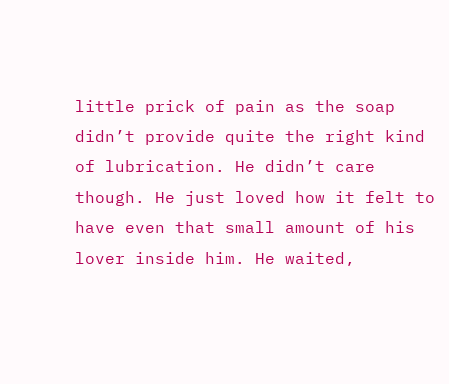little prick of pain as the soap didn’t provide quite the right kind of lubrication. He didn’t care though. He just loved how it felt to have even that small amount of his lover inside him. He waited,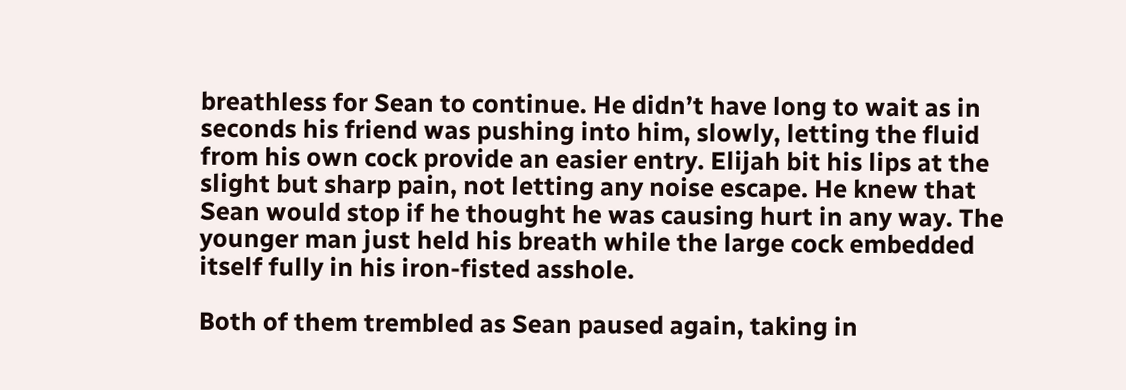breathless for Sean to continue. He didn’t have long to wait as in seconds his friend was pushing into him, slowly, letting the fluid from his own cock provide an easier entry. Elijah bit his lips at the slight but sharp pain, not letting any noise escape. He knew that Sean would stop if he thought he was causing hurt in any way. The younger man just held his breath while the large cock embedded itself fully in his iron-fisted asshole.

Both of them trembled as Sean paused again, taking in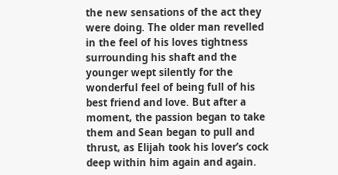the new sensations of the act they were doing. The older man revelled in the feel of his loves tightness surrounding his shaft and the younger wept silently for the wonderful feel of being full of his best friend and love. But after a moment, the passion began to take them and Sean began to pull and thrust, as Elijah took his lover’s cock deep within him again and again.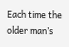Each time the older man’s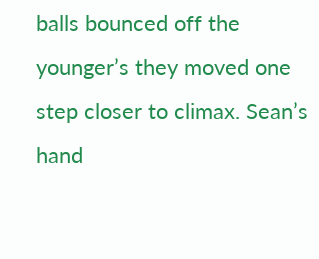balls bounced off the younger’s they moved one step closer to climax. Sean’s hand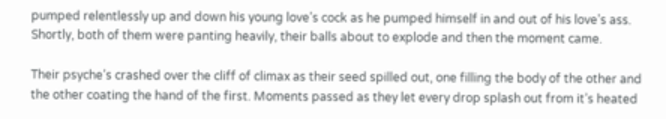pumped relentlessly up and down his young love’s cock as he pumped himself in and out of his love’s ass. Shortly, both of them were panting heavily, their balls about to explode and then the moment came.

Their psyche’s crashed over the cliff of climax as their seed spilled out, one filling the body of the other and the other coating the hand of the first. Moments passed as they let every drop splash out from it’s heated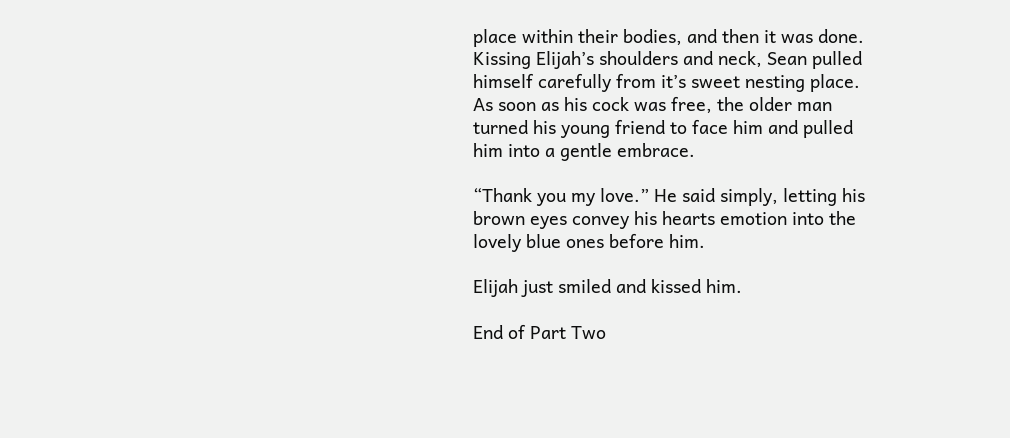place within their bodies, and then it was done. Kissing Elijah’s shoulders and neck, Sean pulled himself carefully from it’s sweet nesting place. As soon as his cock was free, the older man turned his young friend to face him and pulled him into a gentle embrace.

“Thank you my love.” He said simply, letting his brown eyes convey his hearts emotion into the lovely blue ones before him.

Elijah just smiled and kissed him.

End of Part Two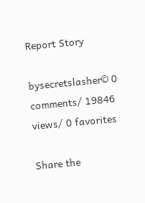Report Story

bysecretslasher© 0 comments/ 19846 views/ 0 favorites

Share the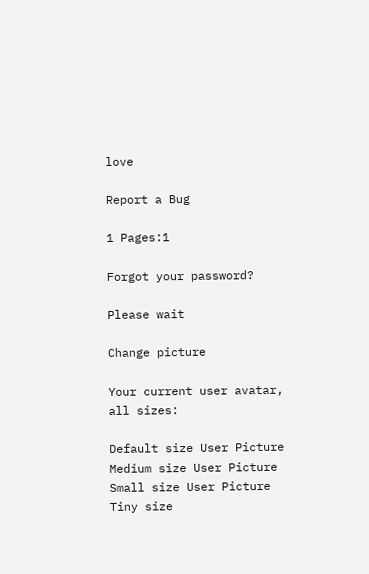love

Report a Bug

1 Pages:1

Forgot your password?

Please wait

Change picture

Your current user avatar, all sizes:

Default size User Picture  Medium size User Picture  Small size User Picture  Tiny size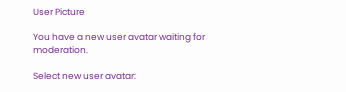User Picture

You have a new user avatar waiting for moderation.

Select new user avatar: